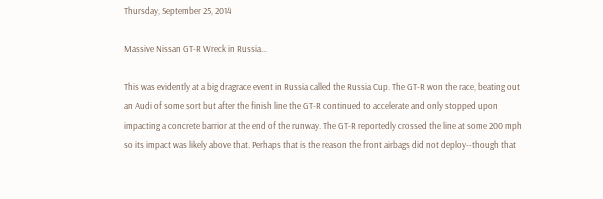Thursday, September 25, 2014

Massive Nissan GT-R Wreck in Russia...

This was evidently at a big dragrace event in Russia called the Russia Cup. The GT-R won the race, beating out an Audi of some sort but after the finish line the GT-R continued to accelerate and only stopped upon impacting a concrete barrior at the end of the runway. The GT-R reportedly crossed the line at some 200 mph so its impact was likely above that. Perhaps that is the reason the front airbags did not deploy--though that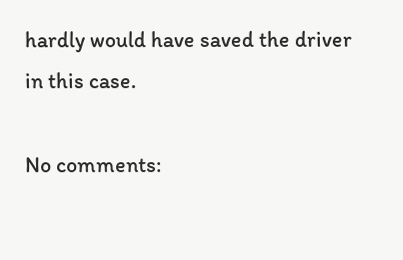hardly would have saved the driver in this case.

No comments: